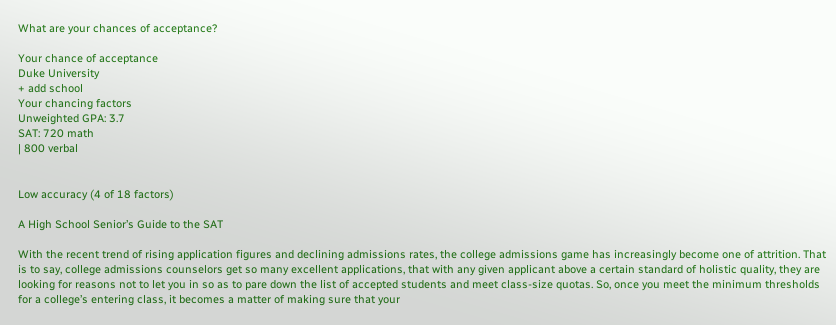What are your chances of acceptance?

Your chance of acceptance
Duke University
+ add school
Your chancing factors
Unweighted GPA: 3.7
SAT: 720 math
| 800 verbal


Low accuracy (4 of 18 factors)

A High School Senior’s Guide to the SAT

With the recent trend of rising application figures and declining admissions rates, the college admissions game has increasingly become one of attrition. That is to say, college admissions counselors get so many excellent applications, that with any given applicant above a certain standard of holistic quality, they are looking for reasons not to let you in so as to pare down the list of accepted students and meet class-size quotas. So, once you meet the minimum thresholds for a college’s entering class, it becomes a matter of making sure that your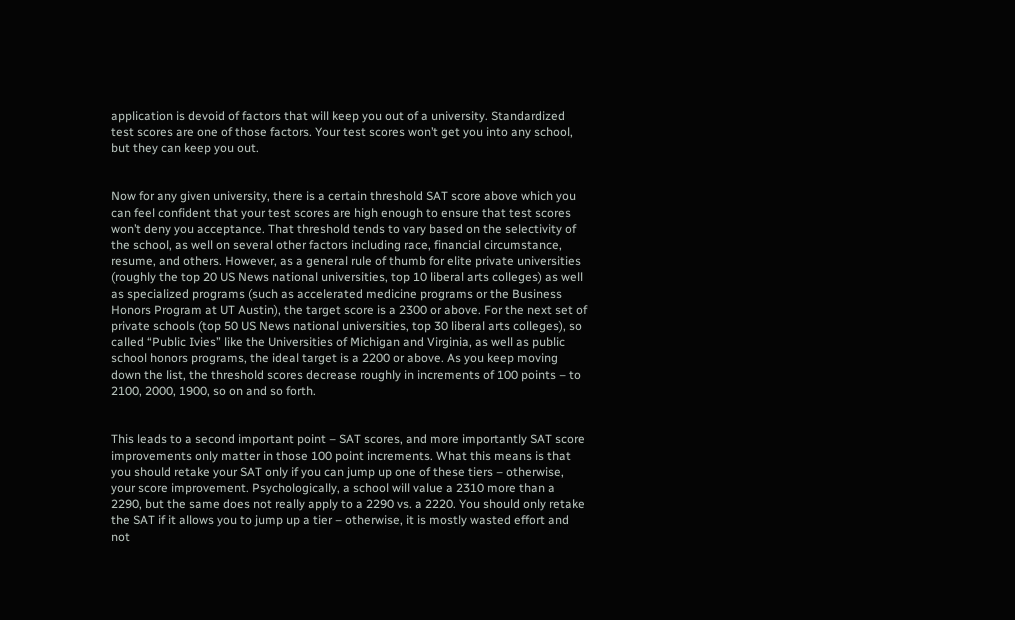application is devoid of factors that will keep you out of a university. Standardized test scores are one of those factors. Your test scores won’t get you into any school, but they can keep you out.


Now for any given university, there is a certain threshold SAT score above which you can feel confident that your test scores are high enough to ensure that test scores won’t deny you acceptance. That threshold tends to vary based on the selectivity of the school, as well on several other factors including race, financial circumstance, resume, and others. However, as a general rule of thumb for elite private universities (roughly the top 20 US News national universities, top 10 liberal arts colleges) as well as specialized programs (such as accelerated medicine programs or the Business Honors Program at UT Austin), the target score is a 2300 or above. For the next set of private schools (top 50 US News national universities, top 30 liberal arts colleges), so called “Public Ivies” like the Universities of Michigan and Virginia, as well as public school honors programs, the ideal target is a 2200 or above. As you keep moving down the list, the threshold scores decrease roughly in increments of 100 points – to 2100, 2000, 1900, so on and so forth.


This leads to a second important point – SAT scores, and more importantly SAT score improvements only matter in those 100 point increments. What this means is that you should retake your SAT only if you can jump up one of these tiers – otherwise, your score improvement. Psychologically, a school will value a 2310 more than a 2290, but the same does not really apply to a 2290 vs. a 2220. You should only retake the SAT if it allows you to jump up a tier – otherwise, it is mostly wasted effort and not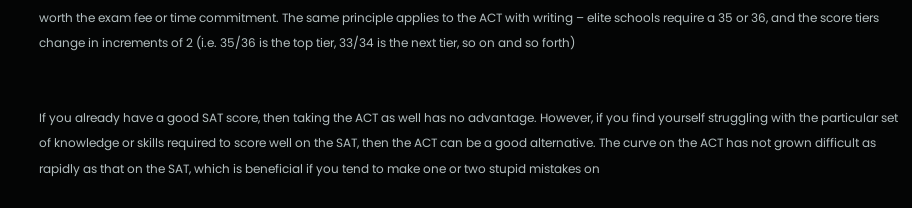worth the exam fee or time commitment. The same principle applies to the ACT with writing – elite schools require a 35 or 36, and the score tiers change in increments of 2 (i.e. 35/36 is the top tier, 33/34 is the next tier, so on and so forth)


If you already have a good SAT score, then taking the ACT as well has no advantage. However, if you find yourself struggling with the particular set of knowledge or skills required to score well on the SAT, then the ACT can be a good alternative. The curve on the ACT has not grown difficult as rapidly as that on the SAT, which is beneficial if you tend to make one or two stupid mistakes on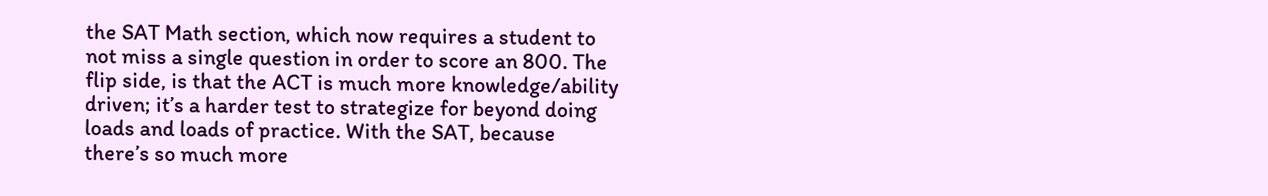the SAT Math section, which now requires a student to not miss a single question in order to score an 800. The flip side, is that the ACT is much more knowledge/ability driven; it’s a harder test to strategize for beyond doing loads and loads of practice. With the SAT, because there’s so much more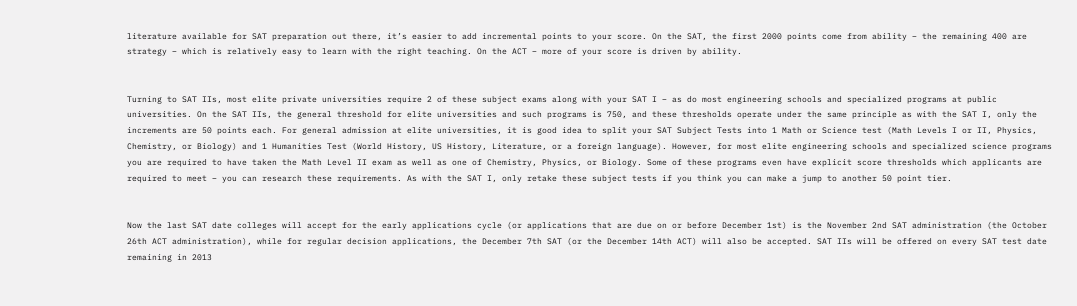literature available for SAT preparation out there, it’s easier to add incremental points to your score. On the SAT, the first 2000 points come from ability – the remaining 400 are strategy – which is relatively easy to learn with the right teaching. On the ACT – more of your score is driven by ability.


Turning to SAT IIs, most elite private universities require 2 of these subject exams along with your SAT I – as do most engineering schools and specialized programs at public universities. On the SAT IIs, the general threshold for elite universities and such programs is 750, and these thresholds operate under the same principle as with the SAT I, only the increments are 50 points each. For general admission at elite universities, it is good idea to split your SAT Subject Tests into 1 Math or Science test (Math Levels I or II, Physics, Chemistry, or Biology) and 1 Humanities Test (World History, US History, Literature, or a foreign language). However, for most elite engineering schools and specialized science programs you are required to have taken the Math Level II exam as well as one of Chemistry, Physics, or Biology. Some of these programs even have explicit score thresholds which applicants are required to meet – you can research these requirements. As with the SAT I, only retake these subject tests if you think you can make a jump to another 50 point tier.


Now the last SAT date colleges will accept for the early applications cycle (or applications that are due on or before December 1st) is the November 2nd SAT administration (the October 26th ACT administration), while for regular decision applications, the December 7th SAT (or the December 14th ACT) will also be accepted. SAT IIs will be offered on every SAT test date remaining in 2013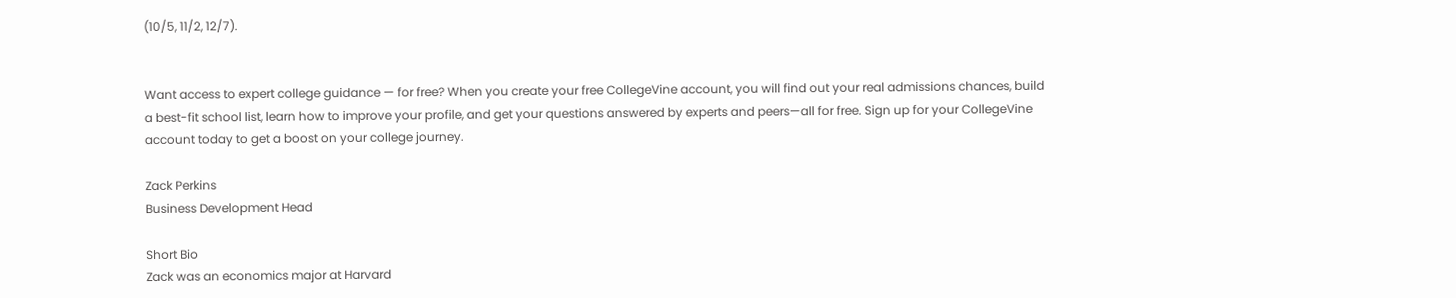(10/5, 11/2, 12/7).


Want access to expert college guidance — for free? When you create your free CollegeVine account, you will find out your real admissions chances, build a best-fit school list, learn how to improve your profile, and get your questions answered by experts and peers—all for free. Sign up for your CollegeVine account today to get a boost on your college journey.

Zack Perkins
Business Development Head

Short Bio
Zack was an economics major at Harvard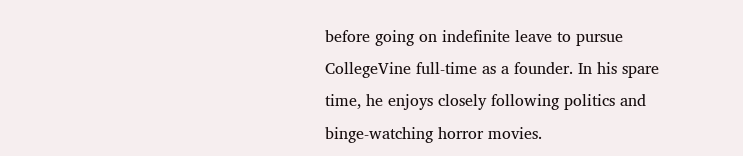before going on indefinite leave to pursue CollegeVine full-time as a founder. In his spare time, he enjoys closely following politics and binge-watching horror movies.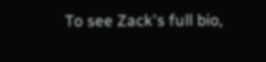To see Zack's full bio,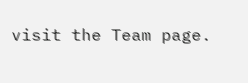visit the Team page.